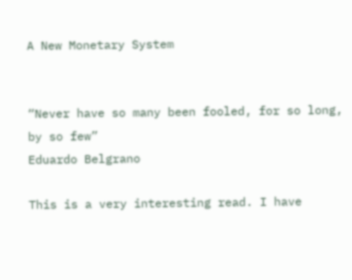A New Monetary System


“Never have so many been fooled, for so long, by so few”
Eduardo Belgrano

This is a very interesting read. I have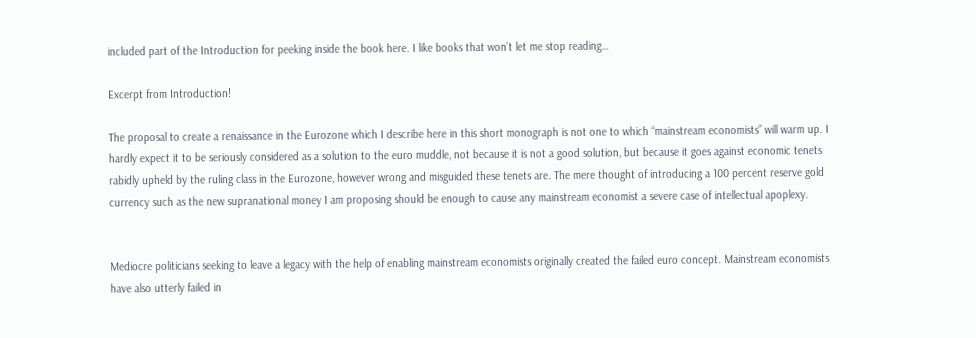included part of the Introduction for peeking inside the book here. I like books that won’t let me stop reading…

Excerpt from Introduction!

The proposal to create a renaissance in the Eurozone which I describe here in this short monograph is not one to which “mainstream economists” will warm up. I hardly expect it to be seriously considered as a solution to the euro muddle, not because it is not a good solution, but because it goes against economic tenets rabidly upheld by the ruling class in the Eurozone, however wrong and misguided these tenets are. The mere thought of introducing a 100 percent reserve gold currency such as the new supranational money I am proposing should be enough to cause any mainstream economist a severe case of intellectual apoplexy.


Mediocre politicians seeking to leave a legacy with the help of enabling mainstream economists originally created the failed euro concept. Mainstream economists have also utterly failed in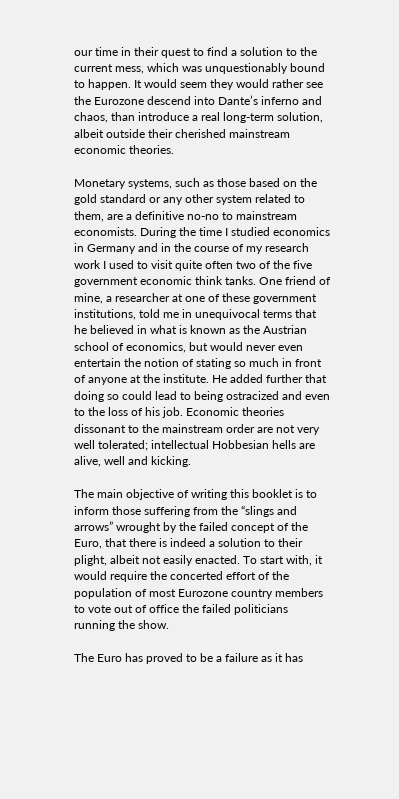our time in their quest to find a solution to the current mess, which was unquestionably bound to happen. It would seem they would rather see the Eurozone descend into Dante’s inferno and chaos, than introduce a real long-term solution, albeit outside their cherished mainstream economic theories.

Monetary systems, such as those based on the gold standard or any other system related to them, are a definitive no-no to mainstream economists. During the time I studied economics in Germany and in the course of my research work I used to visit quite often two of the five government economic think tanks. One friend of mine, a researcher at one of these government institutions, told me in unequivocal terms that he believed in what is known as the Austrian school of economics, but would never even entertain the notion of stating so much in front of anyone at the institute. He added further that doing so could lead to being ostracized and even to the loss of his job. Economic theories dissonant to the mainstream order are not very well tolerated; intellectual Hobbesian hells are alive, well and kicking.

The main objective of writing this booklet is to inform those suffering from the “slings and arrows” wrought by the failed concept of the Euro, that there is indeed a solution to their plight, albeit not easily enacted. To start with, it would require the concerted effort of the population of most Eurozone country members to vote out of office the failed politicians running the show.

The Euro has proved to be a failure as it has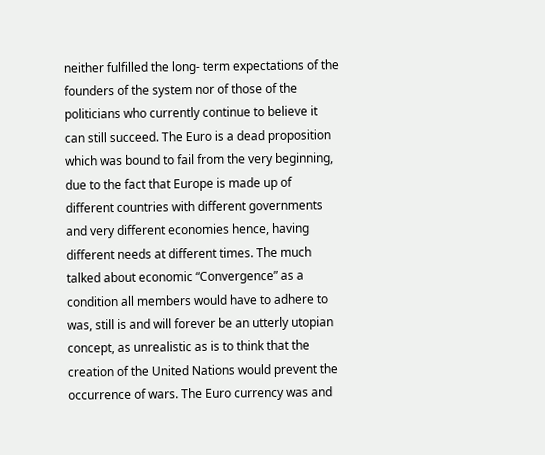neither fulfilled the long- term expectations of the founders of the system nor of those of the politicians who currently continue to believe it can still succeed. The Euro is a dead proposition which was bound to fail from the very beginning, due to the fact that Europe is made up of different countries with different governments and very different economies hence, having different needs at different times. The much talked about economic “Convergence” as a condition all members would have to adhere to was, still is and will forever be an utterly utopian concept, as unrealistic as is to think that the creation of the United Nations would prevent the occurrence of wars. The Euro currency was and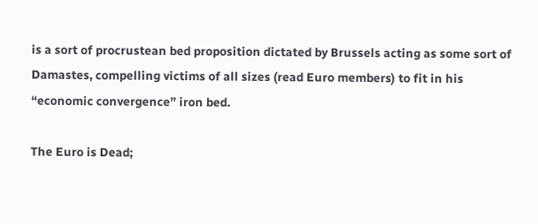is a sort of procrustean bed proposition dictated by Brussels acting as some sort of Damastes, compelling victims of all sizes (read Euro members) to fit in his “economic convergence” iron bed.

The Euro is Dead;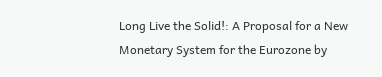Long Live the Solid!: A Proposal for a New Monetary System for the Eurozone by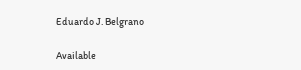Eduardo J. Belgrano

Available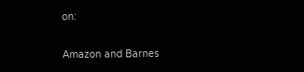on:

Amazon and Barnes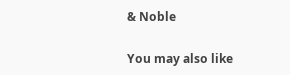& Noble

You may also like